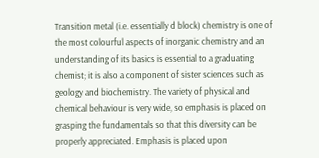Transition metal (i.e. essentially d block) chemistry is one of the most colourful aspects of inorganic chemistry and an understanding of its basics is essential to a graduating chemist; it is also a component of sister sciences such as geology and biochemistry. The variety of physical and chemical behaviour is very wide, so emphasis is placed on grasping the fundamentals so that this diversity can be properly appreciated. Emphasis is placed upon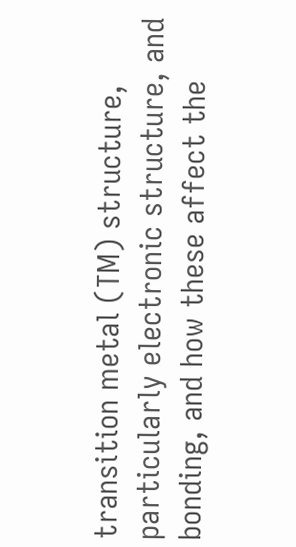transition metal (TM) structure, particularly electronic structure, and bonding, and how these affect the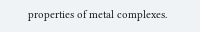properties of metal complexes.